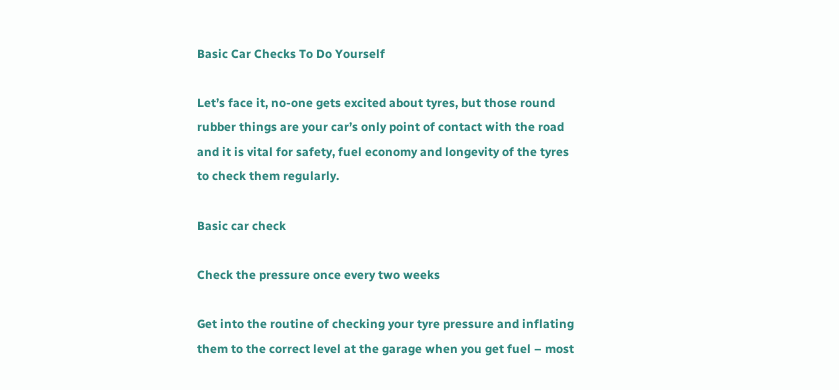Basic Car Checks To Do Yourself

Let’s face it, no-one gets excited about tyres, but those round rubber things are your car’s only point of contact with the road and it is vital for safety, fuel economy and longevity of the tyres to check them regularly.

Basic car check

Check the pressure once every two weeks

Get into the routine of checking your tyre pressure and inflating them to the correct level at the garage when you get fuel – most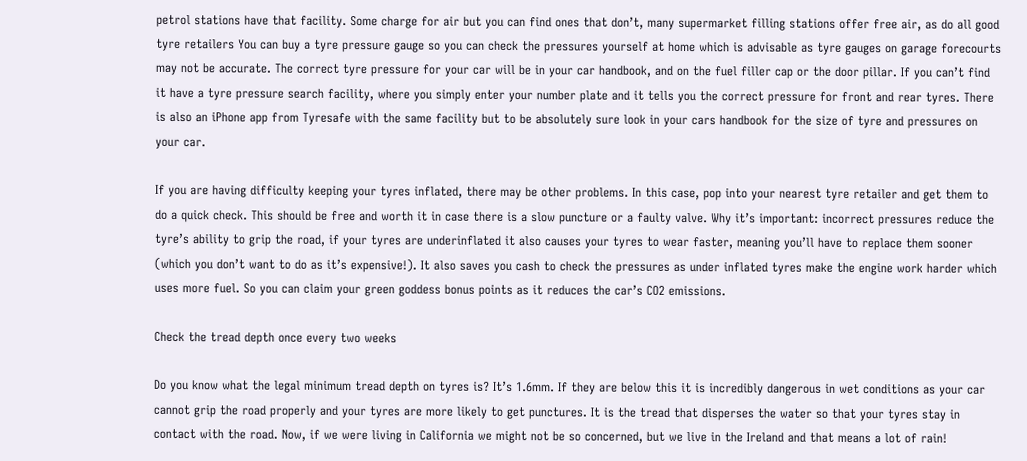petrol stations have that facility. Some charge for air but you can find ones that don’t, many supermarket filling stations offer free air, as do all good tyre retailers You can buy a tyre pressure gauge so you can check the pressures yourself at home which is advisable as tyre gauges on garage forecourts may not be accurate. The correct tyre pressure for your car will be in your car handbook, and on the fuel filler cap or the door pillar. If you can’t find it have a tyre pressure search facility, where you simply enter your number plate and it tells you the correct pressure for front and rear tyres. There is also an iPhone app from Tyresafe with the same facility but to be absolutely sure look in your cars handbook for the size of tyre and pressures on your car.

If you are having difficulty keeping your tyres inflated, there may be other problems. In this case, pop into your nearest tyre retailer and get them to do a quick check. This should be free and worth it in case there is a slow puncture or a faulty valve. Why it’s important: incorrect pressures reduce the tyre’s ability to grip the road, if your tyres are underinflated it also causes your tyres to wear faster, meaning you’ll have to replace them sooner (which you don’t want to do as it’s expensive!). It also saves you cash to check the pressures as under inflated tyres make the engine work harder which uses more fuel. So you can claim your green goddess bonus points as it reduces the car’s CO2 emissions.

Check the tread depth once every two weeks

Do you know what the legal minimum tread depth on tyres is? It’s 1.6mm. If they are below this it is incredibly dangerous in wet conditions as your car cannot grip the road properly and your tyres are more likely to get punctures. It is the tread that disperses the water so that your tyres stay in contact with the road. Now, if we were living in California we might not be so concerned, but we live in the Ireland and that means a lot of rain!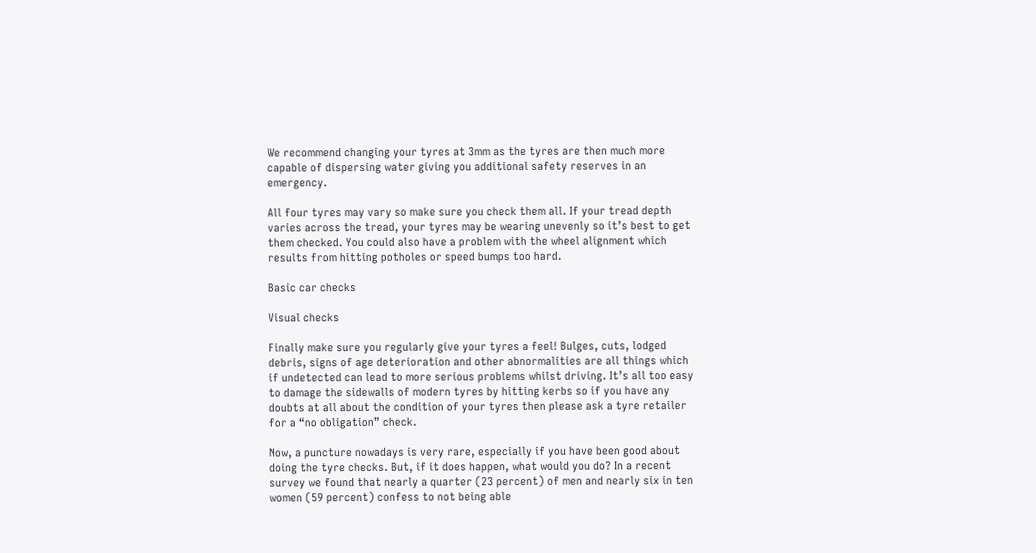We recommend changing your tyres at 3mm as the tyres are then much more capable of dispersing water giving you additional safety reserves in an emergency.

All four tyres may vary so make sure you check them all. If your tread depth varies across the tread, your tyres may be wearing unevenly so it’s best to get them checked. You could also have a problem with the wheel alignment which results from hitting potholes or speed bumps too hard.

Basic car checks

Visual checks

Finally make sure you regularly give your tyres a feel! Bulges, cuts, lodged debris, signs of age deterioration and other abnormalities are all things which if undetected can lead to more serious problems whilst driving. It’s all too easy to damage the sidewalls of modern tyres by hitting kerbs so if you have any doubts at all about the condition of your tyres then please ask a tyre retailer for a “no obligation” check.

Now, a puncture nowadays is very rare, especially if you have been good about doing the tyre checks. But, if it does happen, what would you do? In a recent survey we found that nearly a quarter (23 percent) of men and nearly six in ten women (59 percent) confess to not being able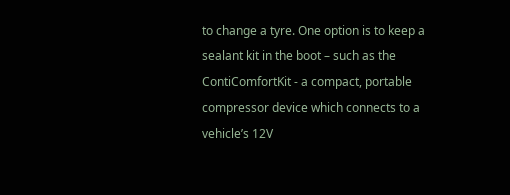to change a tyre. One option is to keep a sealant kit in the boot – such as the ContiComfortKit - a compact, portable compressor device which connects to a vehicle’s 12V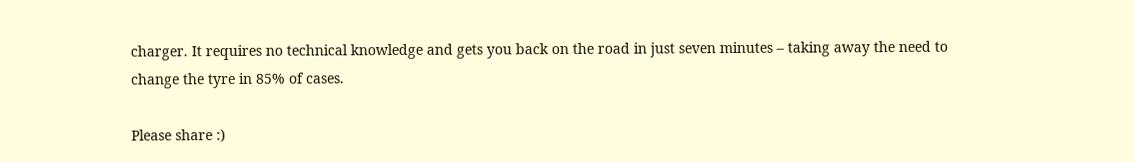charger. It requires no technical knowledge and gets you back on the road in just seven minutes – taking away the need to change the tyre in 85% of cases.

Please share :)